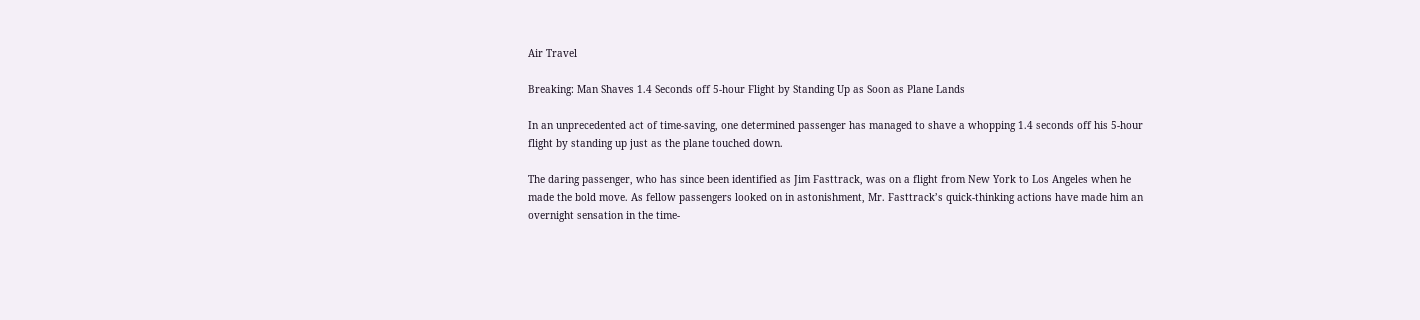Air Travel

Breaking: Man Shaves 1.4 Seconds off 5-hour Flight by Standing Up as Soon as Plane Lands

In an unprecedented act of time-saving, one determined passenger has managed to shave a whopping 1.4 seconds off his 5-hour flight by standing up just as the plane touched down.

The daring passenger, who has since been identified as Jim Fasttrack, was on a flight from New York to Los Angeles when he made the bold move. As fellow passengers looked on in astonishment, Mr. Fasttrack’s quick-thinking actions have made him an overnight sensation in the time-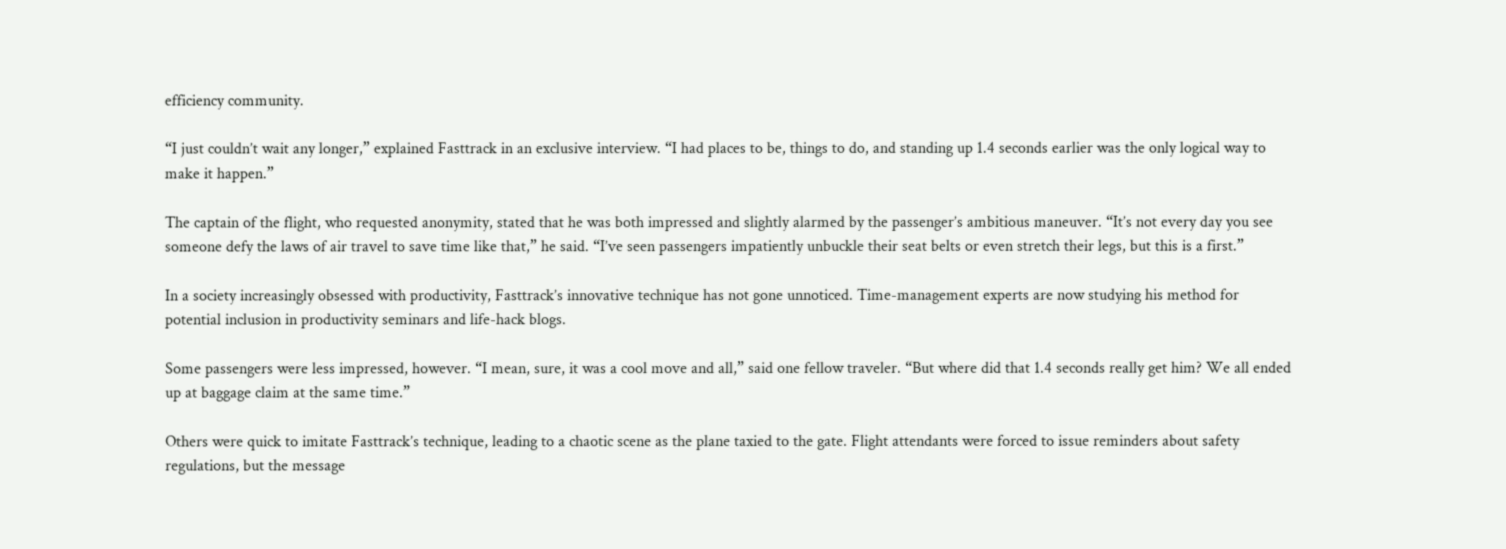efficiency community.

“I just couldn’t wait any longer,” explained Fasttrack in an exclusive interview. “I had places to be, things to do, and standing up 1.4 seconds earlier was the only logical way to make it happen.”

The captain of the flight, who requested anonymity, stated that he was both impressed and slightly alarmed by the passenger’s ambitious maneuver. “It’s not every day you see someone defy the laws of air travel to save time like that,” he said. “I’ve seen passengers impatiently unbuckle their seat belts or even stretch their legs, but this is a first.”

In a society increasingly obsessed with productivity, Fasttrack’s innovative technique has not gone unnoticed. Time-management experts are now studying his method for potential inclusion in productivity seminars and life-hack blogs.

Some passengers were less impressed, however. “I mean, sure, it was a cool move and all,” said one fellow traveler. “But where did that 1.4 seconds really get him? We all ended up at baggage claim at the same time.”

Others were quick to imitate Fasttrack’s technique, leading to a chaotic scene as the plane taxied to the gate. Flight attendants were forced to issue reminders about safety regulations, but the message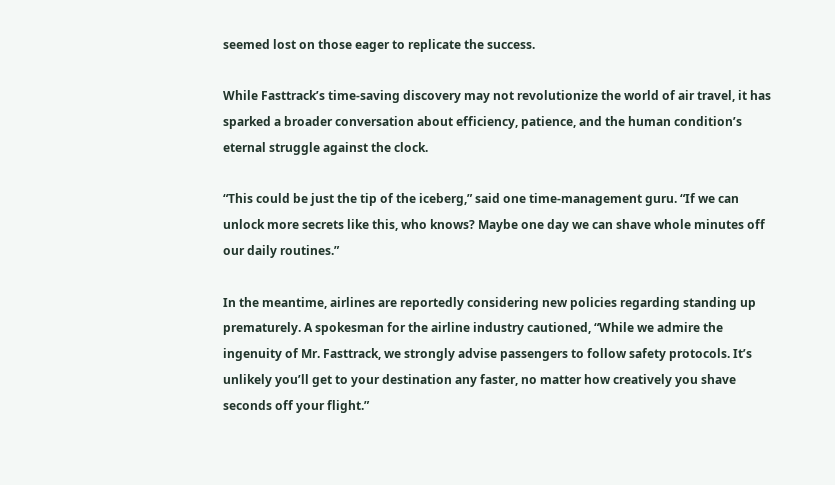seemed lost on those eager to replicate the success.

While Fasttrack’s time-saving discovery may not revolutionize the world of air travel, it has sparked a broader conversation about efficiency, patience, and the human condition’s eternal struggle against the clock.

“This could be just the tip of the iceberg,” said one time-management guru. “If we can unlock more secrets like this, who knows? Maybe one day we can shave whole minutes off our daily routines.”

In the meantime, airlines are reportedly considering new policies regarding standing up prematurely. A spokesman for the airline industry cautioned, “While we admire the ingenuity of Mr. Fasttrack, we strongly advise passengers to follow safety protocols. It’s unlikely you’ll get to your destination any faster, no matter how creatively you shave seconds off your flight.”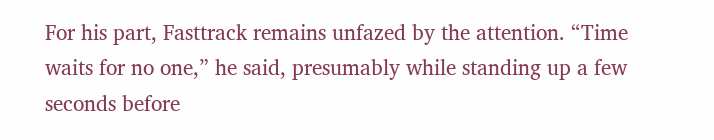For his part, Fasttrack remains unfazed by the attention. “Time waits for no one,” he said, presumably while standing up a few seconds before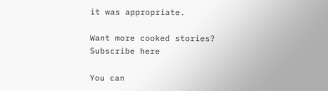it was appropriate.

Want more cooked stories? Subscribe here

You can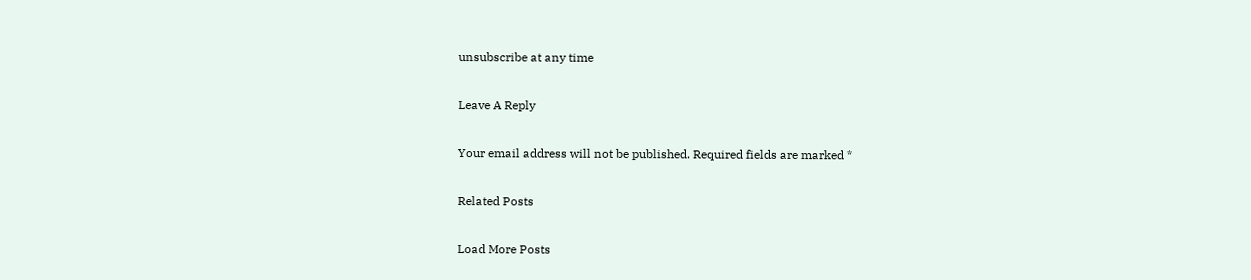unsubscribe at any time

Leave A Reply

Your email address will not be published. Required fields are marked *

Related Posts

Load More Posts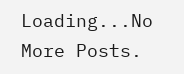Loading...No More Posts.